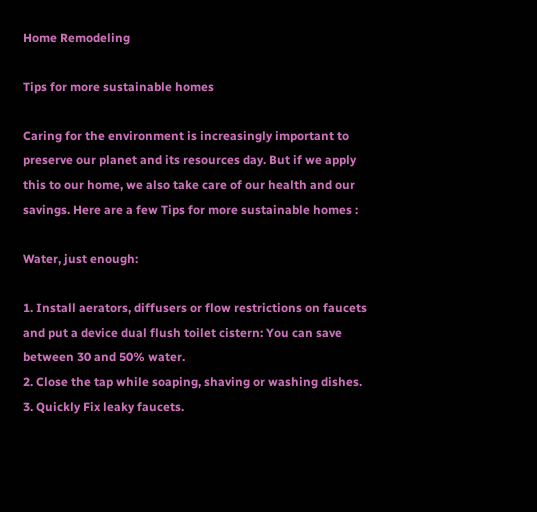Home Remodeling

Tips for more sustainable homes

Caring for the environment is increasingly important to preserve our planet and its resources day. But if we apply this to our home, we also take care of our health and our savings. Here are a few Tips for more sustainable homes :

Water, just enough:

1. Install aerators, diffusers or flow restrictions on faucets and put a device dual flush toilet cistern: You can save between 30 and 50% water.
2. Close the tap while soaping, shaving or washing dishes.
3. Quickly Fix leaky faucets.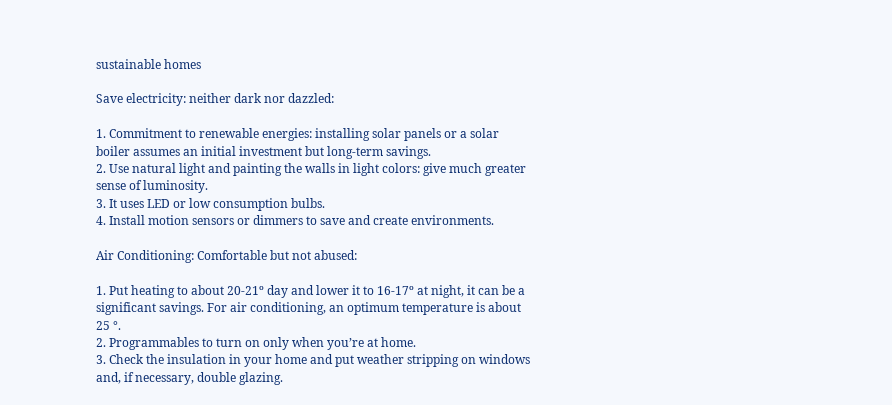sustainable homes

Save electricity: neither dark nor dazzled:

1. Commitment to renewable energies: installing solar panels or a solar boiler assumes an initial investment but long-term savings.
2. Use natural light and painting the walls in light colors: give much greater sense of luminosity.
3. It uses LED or low consumption bulbs.
4. Install motion sensors or dimmers to save and create environments.

Air Conditioning: Comfortable but not abused:

1. Put heating to about 20-21º day and lower it to 16-17º at night, it can be a significant savings. For air conditioning, an optimum temperature is about 25 °.
2. Programmables to turn on only when you’re at home.
3. Check the insulation in your home and put weather stripping on windows and, if necessary, double glazing.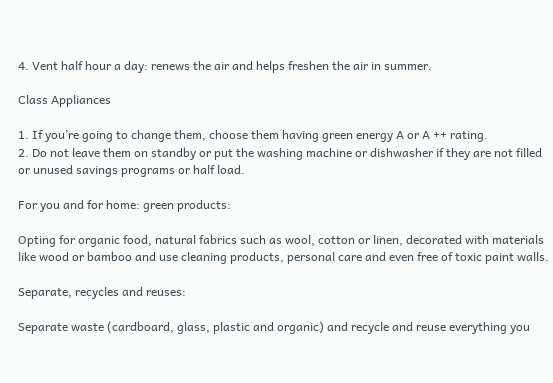4. Vent half hour a day: renews the air and helps freshen the air in summer.

Class Appliances

1. If you’re going to change them, choose them having green energy A or A ++ rating.
2. Do not leave them on standby or put the washing machine or dishwasher if they are not filled or unused savings programs or half load.

For you and for home: green products:

Opting for organic food, natural fabrics such as wool, cotton or linen, decorated with materials like wood or bamboo and use cleaning products, personal care and even free of toxic paint walls.

Separate, recycles and reuses:

Separate waste (cardboard, glass, plastic and organic) and recycle and reuse everything you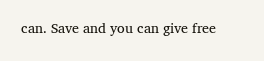can. Save and you can give free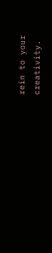rein to your creativity.